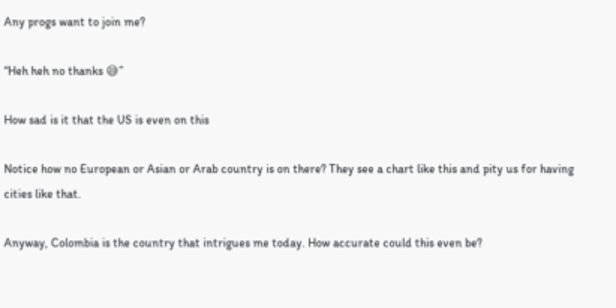Any progs want to join me?

“Heh heh no thanks 😅”

How sad is it that the US is even on this

Notice how no European or Asian or Arab country is on there? They see a chart like this and pity us for having cities like that.

Anyway, Colombia is the country that intrigues me today. How accurate could this even be?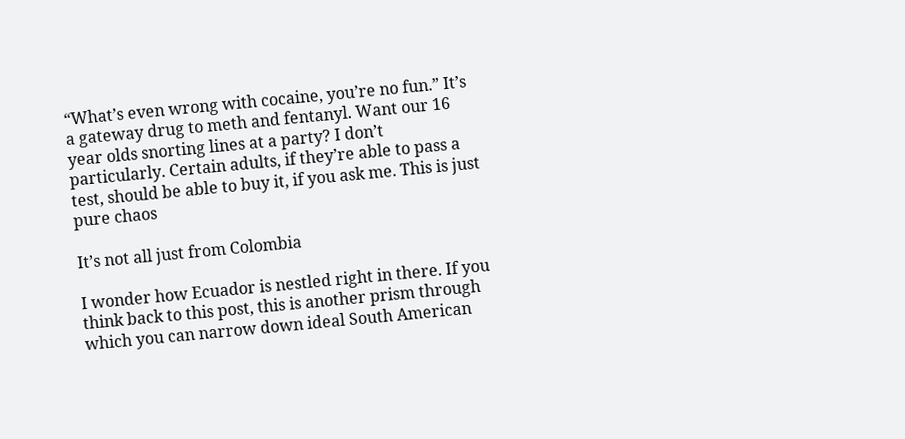“What’s even wrong with cocaine, you’re no fun.” It’s a gateway drug to meth and fentanyl. Want our 16 year olds snorting lines at a party? I don’t particularly. Certain adults, if they’re able to pass a test, should be able to buy it, if you ask me. This is just pure chaos

It’s not all just from Colombia

I wonder how Ecuador is nestled right in there. If you think back to this post, this is another prism through which you can narrow down ideal South American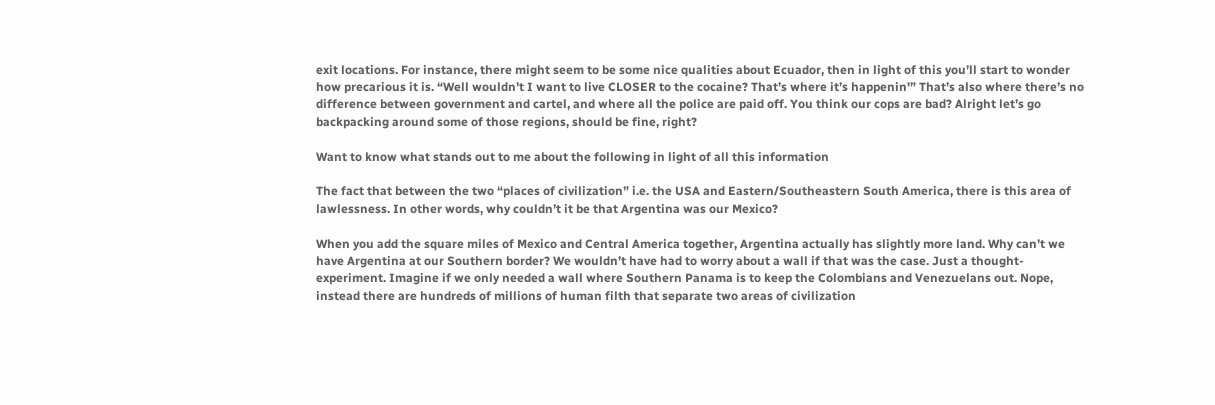exit locations. For instance, there might seem to be some nice qualities about Ecuador, then in light of this you’ll start to wonder how precarious it is. “Well wouldn’t I want to live CLOSER to the cocaine? That’s where it’s happenin'” That’s also where there’s no difference between government and cartel, and where all the police are paid off. You think our cops are bad? Alright let’s go backpacking around some of those regions, should be fine, right?

Want to know what stands out to me about the following in light of all this information

The fact that between the two “places of civilization” i.e. the USA and Eastern/Southeastern South America, there is this area of lawlessness. In other words, why couldn’t it be that Argentina was our Mexico?

When you add the square miles of Mexico and Central America together, Argentina actually has slightly more land. Why can’t we have Argentina at our Southern border? We wouldn’t have had to worry about a wall if that was the case. Just a thought-experiment. Imagine if we only needed a wall where Southern Panama is to keep the Colombians and Venezuelans out. Nope, instead there are hundreds of millions of human filth that separate two areas of civilization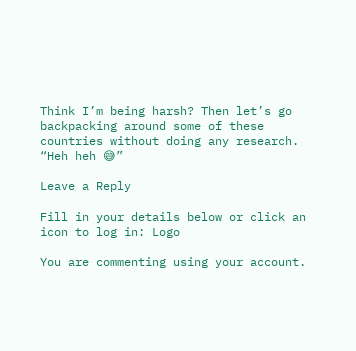Think I’m being harsh? Then let’s go backpacking around some of these countries without doing any research. “Heh heh 😅”

Leave a Reply

Fill in your details below or click an icon to log in: Logo

You are commenting using your account.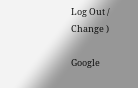Log Out /  Change )

Google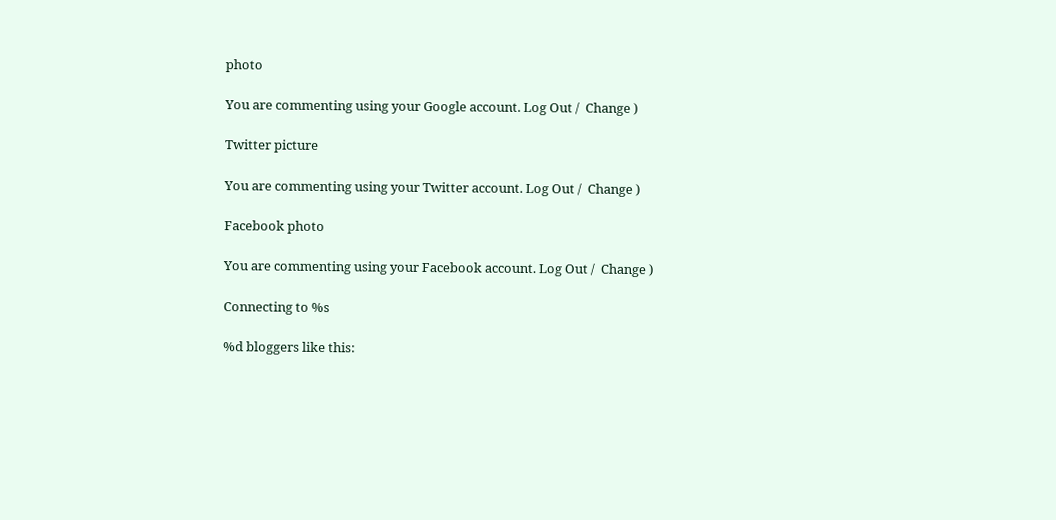photo

You are commenting using your Google account. Log Out /  Change )

Twitter picture

You are commenting using your Twitter account. Log Out /  Change )

Facebook photo

You are commenting using your Facebook account. Log Out /  Change )

Connecting to %s

%d bloggers like this: